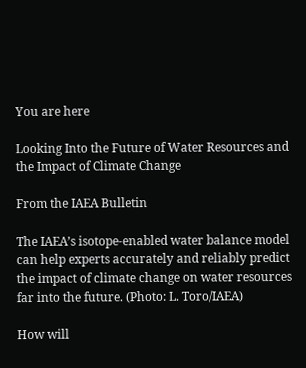You are here

Looking Into the Future of Water Resources and the Impact of Climate Change

From the IAEA Bulletin

The IAEA’s isotope-enabled water balance model can help experts accurately and reliably predict the impact of climate change on water resources far into the future. (Photo: L. Toro/IAEA)

How will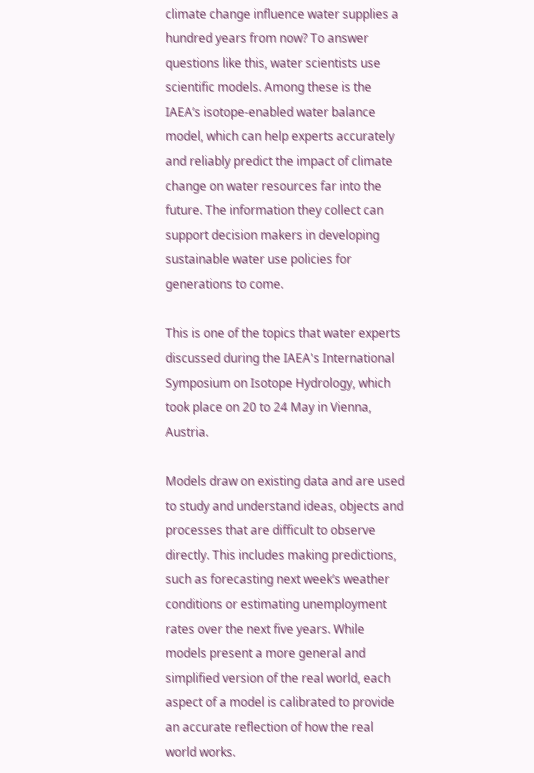climate change influence water supplies a hundred years from now? To answer questions like this, water scientists use scientific models. Among these is the IAEA’s isotope-enabled water balance model, which can help experts accurately and reliably predict the impact of climate change on water resources far into the future. The information they collect can support decision makers in developing sustainable water use policies for generations to come.

This is one of the topics that water experts discussed during the IAEA's International Symposium on Isotope Hydrology, which took place on 20 to 24 May in Vienna, Austria.

Models draw on existing data and are used to study and understand ideas, objects and processes that are difficult to observe directly. This includes making predictions, such as forecasting next week’s weather conditions or estimating unemployment rates over the next five years. While models present a more general and simplified version of the real world, each aspect of a model is calibrated to provide an accurate reflection of how the real world works.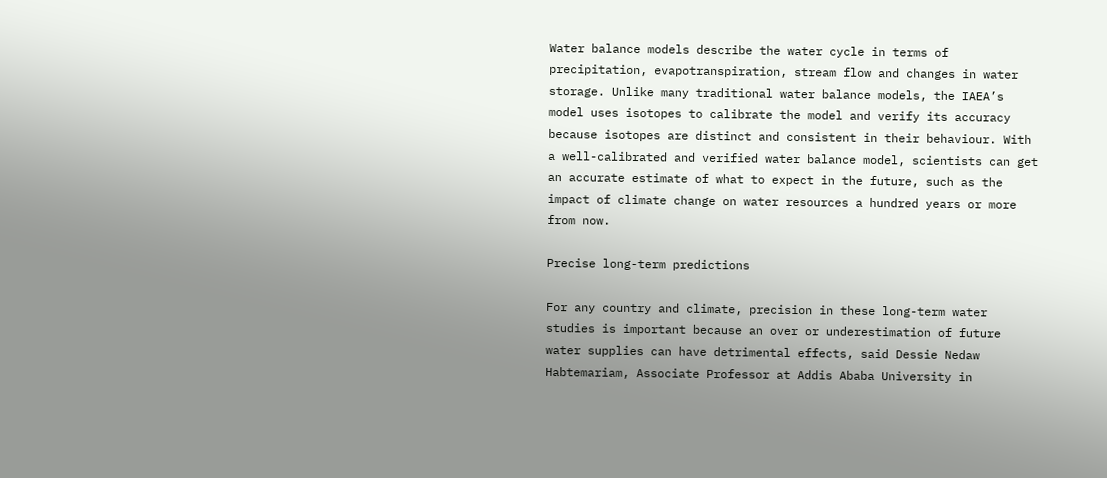Water balance models describe the water cycle in terms of precipitation, evapotranspiration, stream flow and changes in water storage. Unlike many traditional water balance models, the IAEA’s model uses isotopes to calibrate the model and verify its accuracy because isotopes are distinct and consistent in their behaviour. With a well-calibrated and verified water balance model, scientists can get an accurate estimate of what to expect in the future, such as the impact of climate change on water resources a hundred years or more from now.

Precise long-term predictions

For any country and climate, precision in these long-term water studies is important because an over or underestimation of future water supplies can have detrimental effects, said Dessie Nedaw Habtemariam, Associate Professor at Addis Ababa University in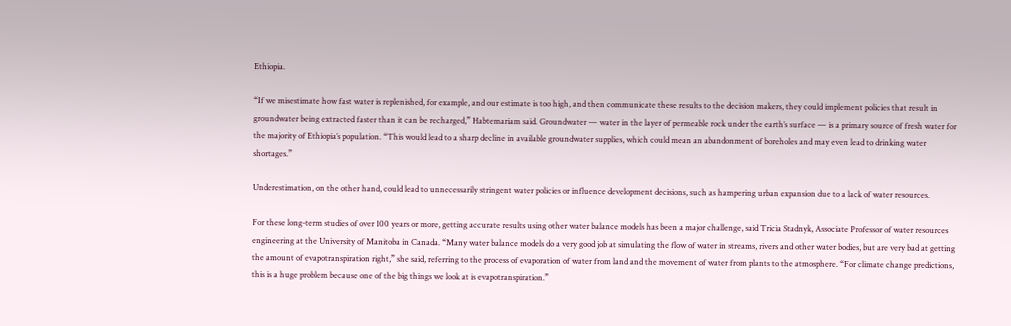Ethiopia.

“If we misestimate how fast water is replenished, for example, and our estimate is too high, and then communicate these results to the decision makers, they could implement policies that result in groundwater being extracted faster than it can be recharged,” Habtemariam said. Groundwater — water in the layer of permeable rock under the earth’s surface — is a primary source of fresh water for the majority of Ethiopia’s population. “This would lead to a sharp decline in available groundwater supplies, which could mean an abandonment of boreholes and may even lead to drinking water shortages.”

Underestimation, on the other hand, could lead to unnecessarily stringent water policies or influence development decisions, such as hampering urban expansion due to a lack of water resources.

For these long-term studies of over 100 years or more, getting accurate results using other water balance models has been a major challenge, said Tricia Stadnyk, Associate Professor of water resources engineering at the University of Manitoba in Canada. “Many water balance models do a very good job at simulating the flow of water in streams, rivers and other water bodies, but are very bad at getting the amount of evapotranspiration right,” she said, referring to the process of evaporation of water from land and the movement of water from plants to the atmosphere. “For climate change predictions, this is a huge problem because one of the big things we look at is evapotranspiration.”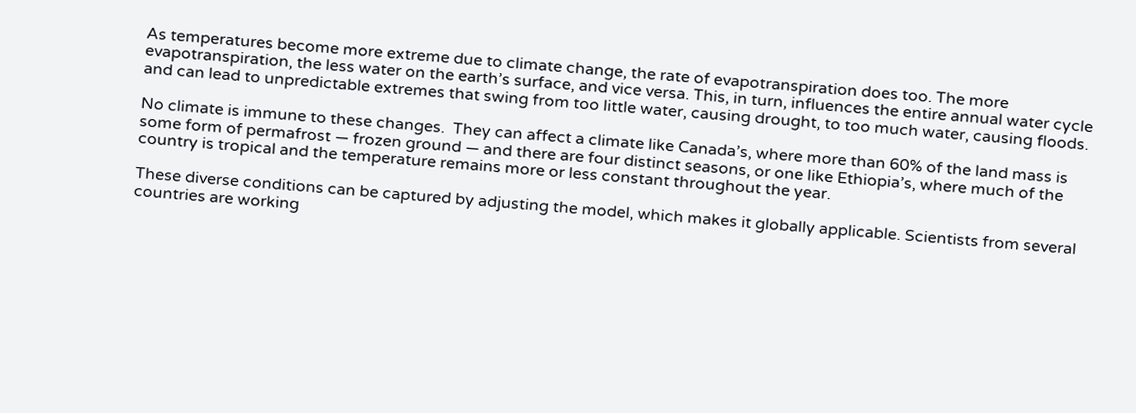As temperatures become more extreme due to climate change, the rate of evapotranspiration does too. The more evapotranspiration, the less water on the earth’s surface, and vice versa. This, in turn, influences the entire annual water cycle and can lead to unpredictable extremes that swing from too little water, causing drought, to too much water, causing floods.

No climate is immune to these changes.  They can affect a climate like Canada’s, where more than 60% of the land mass is some form of permafrost — frozen ground — and there are four distinct seasons, or one like Ethiopia’s, where much of the country is tropical and the temperature remains more or less constant throughout the year.

These diverse conditions can be captured by adjusting the model, which makes it globally applicable. Scientists from several countries are working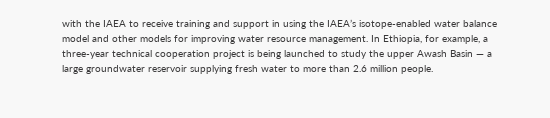with the IAEA to receive training and support in using the IAEA’s isotope-enabled water balance model and other models for improving water resource management. In Ethiopia, for example, a three-year technical cooperation project is being launched to study the upper Awash Basin — a large groundwater reservoir supplying fresh water to more than 2.6 million people.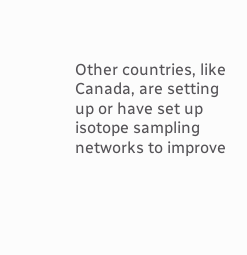Other countries, like Canada, are setting up or have set up isotope sampling networks to improve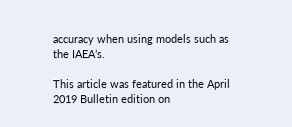accuracy when using models such as the IAEA’s.

This article was featured in the April 2019 Bulletin edition on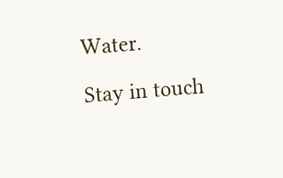Water.

Stay in touch